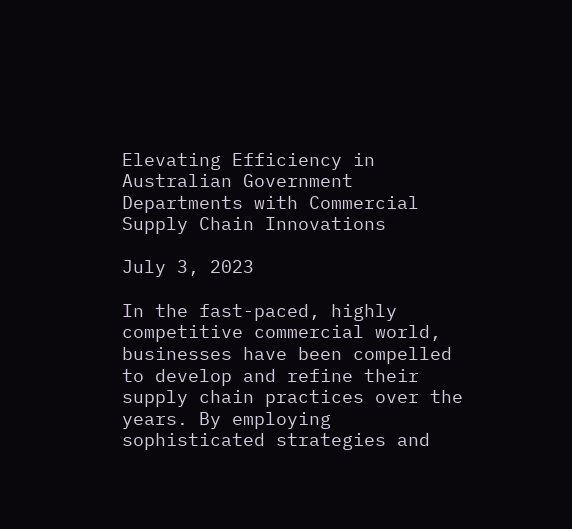Elevating Efficiency in Australian Government Departments with Commercial Supply Chain Innovations

July 3, 2023

In the fast-paced, highly competitive commercial world, businesses have been compelled to develop and refine their supply chain practices over the years. By employing sophisticated strategies and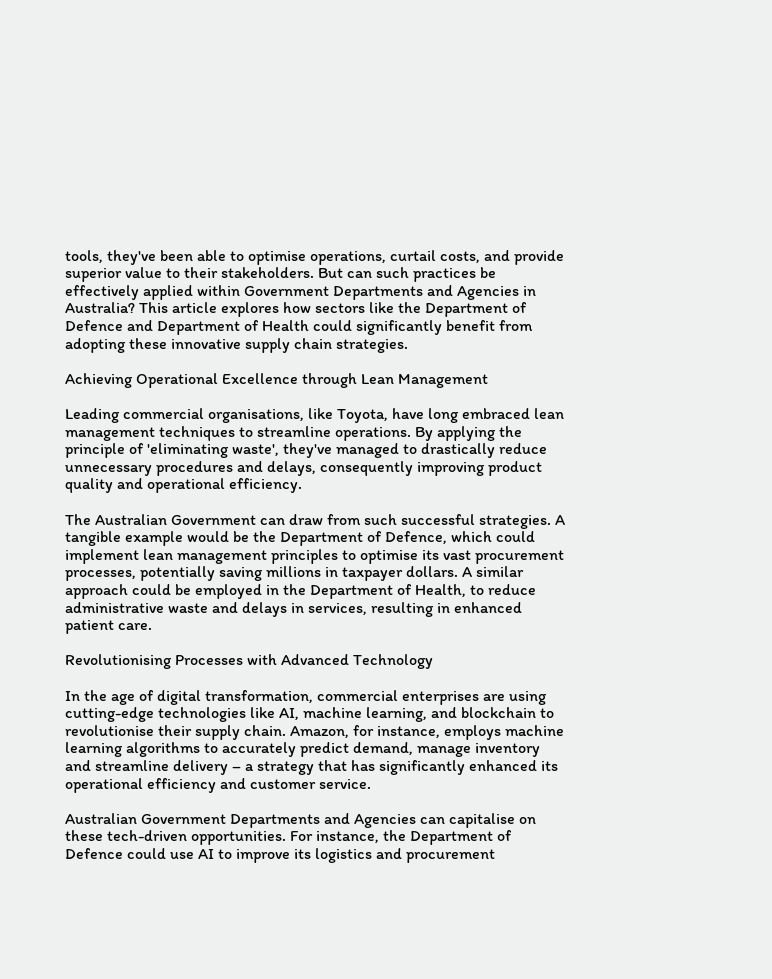tools, they've been able to optimise operations, curtail costs, and provide superior value to their stakeholders. But can such practices be effectively applied within Government Departments and Agencies in Australia? This article explores how sectors like the Department of Defence and Department of Health could significantly benefit from adopting these innovative supply chain strategies.

Achieving Operational Excellence through Lean Management

Leading commercial organisations, like Toyota, have long embraced lean management techniques to streamline operations. By applying the principle of 'eliminating waste', they've managed to drastically reduce unnecessary procedures and delays, consequently improving product quality and operational efficiency.

The Australian Government can draw from such successful strategies. A tangible example would be the Department of Defence, which could implement lean management principles to optimise its vast procurement processes, potentially saving millions in taxpayer dollars. A similar approach could be employed in the Department of Health, to reduce administrative waste and delays in services, resulting in enhanced patient care.

Revolutionising Processes with Advanced Technology

In the age of digital transformation, commercial enterprises are using cutting-edge technologies like AI, machine learning, and blockchain to revolutionise their supply chain. Amazon, for instance, employs machine learning algorithms to accurately predict demand, manage inventory and streamline delivery – a strategy that has significantly enhanced its operational efficiency and customer service.

Australian Government Departments and Agencies can capitalise on these tech-driven opportunities. For instance, the Department of Defence could use AI to improve its logistics and procurement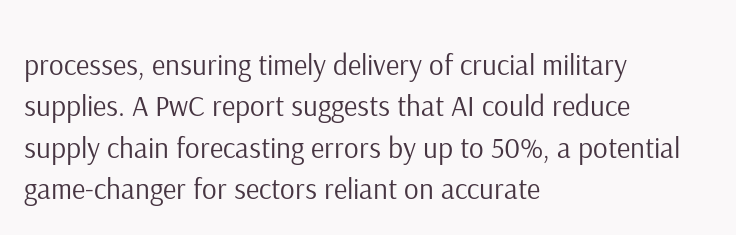processes, ensuring timely delivery of crucial military supplies. A PwC report suggests that AI could reduce supply chain forecasting errors by up to 50%, a potential game-changer for sectors reliant on accurate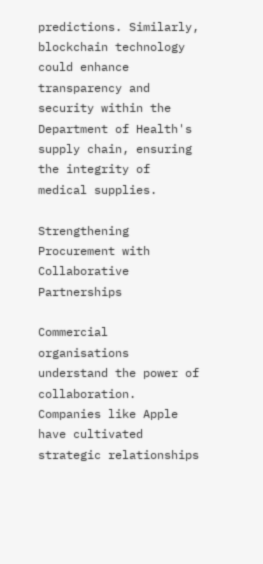predictions. Similarly, blockchain technology could enhance transparency and security within the Department of Health's supply chain, ensuring the integrity of medical supplies.

Strengthening Procurement with Collaborative Partnerships

Commercial organisations understand the power of collaboration. Companies like Apple have cultivated strategic relationships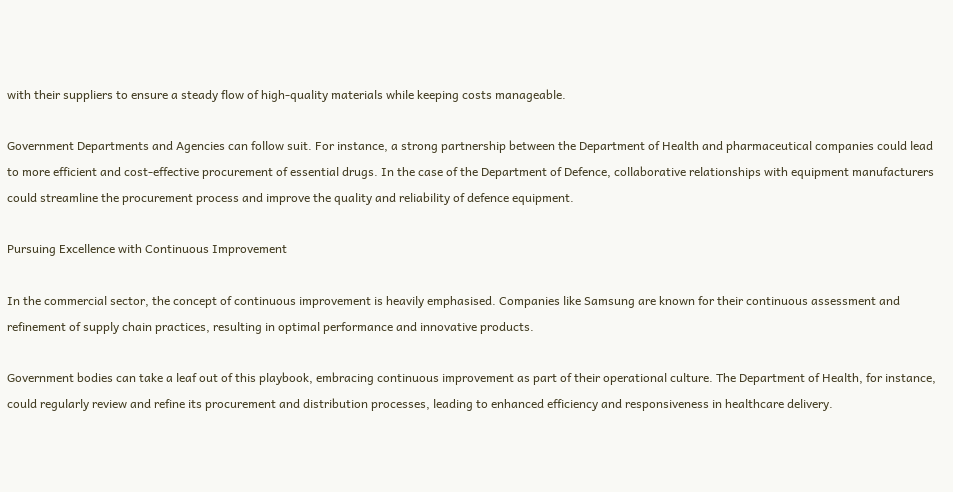with their suppliers to ensure a steady flow of high-quality materials while keeping costs manageable.

Government Departments and Agencies can follow suit. For instance, a strong partnership between the Department of Health and pharmaceutical companies could lead to more efficient and cost-effective procurement of essential drugs. In the case of the Department of Defence, collaborative relationships with equipment manufacturers could streamline the procurement process and improve the quality and reliability of defence equipment.

Pursuing Excellence with Continuous Improvement

In the commercial sector, the concept of continuous improvement is heavily emphasised. Companies like Samsung are known for their continuous assessment and refinement of supply chain practices, resulting in optimal performance and innovative products.

Government bodies can take a leaf out of this playbook, embracing continuous improvement as part of their operational culture. The Department of Health, for instance, could regularly review and refine its procurement and distribution processes, leading to enhanced efficiency and responsiveness in healthcare delivery.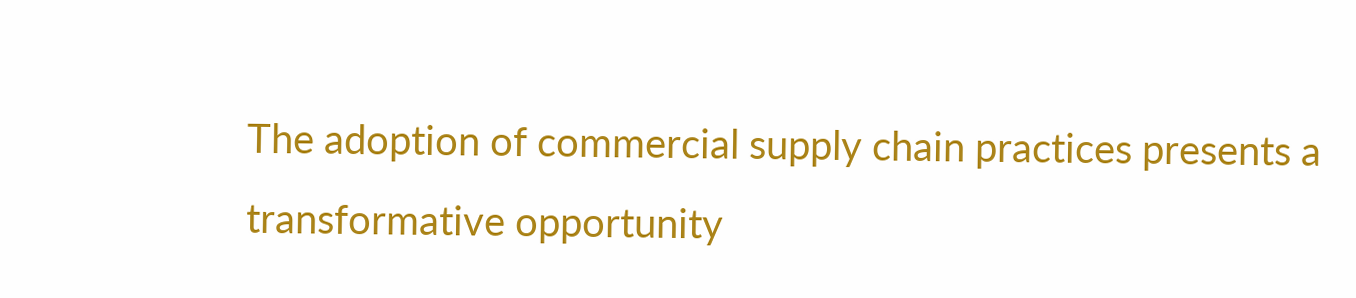The adoption of commercial supply chain practices presents a transformative opportunity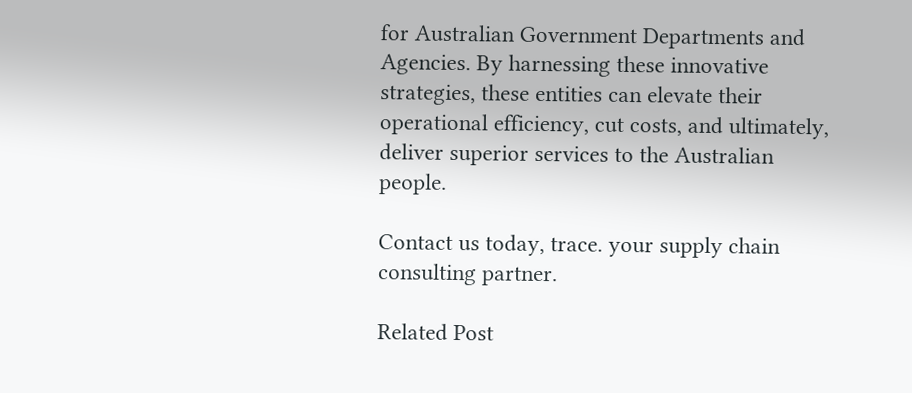for Australian Government Departments and Agencies. By harnessing these innovative strategies, these entities can elevate their operational efficiency, cut costs, and ultimately, deliver superior services to the Australian people.

Contact us today, trace. your supply chain consulting partner.

Related Post